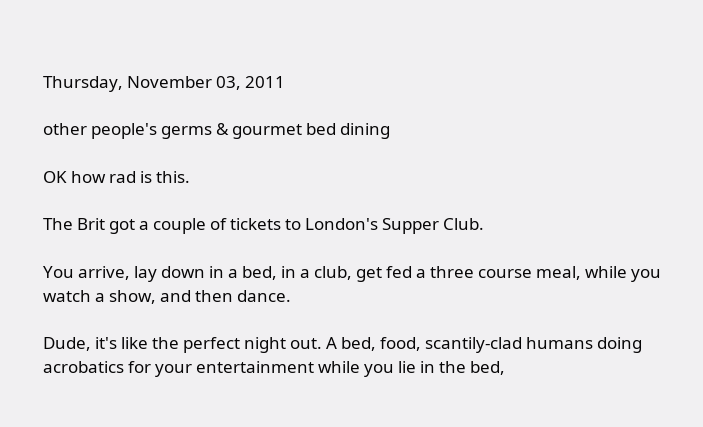Thursday, November 03, 2011

other people's germs & gourmet bed dining

OK how rad is this.

The Brit got a couple of tickets to London's Supper Club.

You arrive, lay down in a bed, in a club, get fed a three course meal, while you watch a show, and then dance.

Dude, it's like the perfect night out. A bed, food, scantily-clad humans doing acrobatics for your entertainment while you lie in the bed,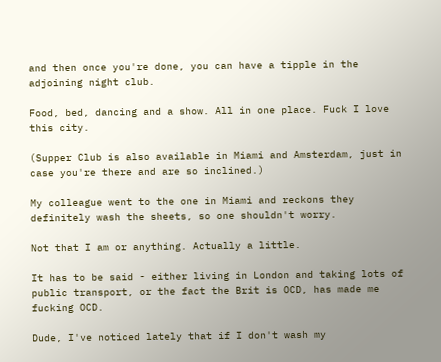and then once you're done, you can have a tipple in the adjoining night club.

Food, bed, dancing and a show. All in one place. Fuck I love this city.

(Supper Club is also available in Miami and Amsterdam, just in case you're there and are so inclined.)

My colleague went to the one in Miami and reckons they definitely wash the sheets, so one shouldn't worry.

Not that I am or anything. Actually a little.

It has to be said - either living in London and taking lots of public transport, or the fact the Brit is OCD, has made me fucking OCD.

Dude, I've noticed lately that if I don't wash my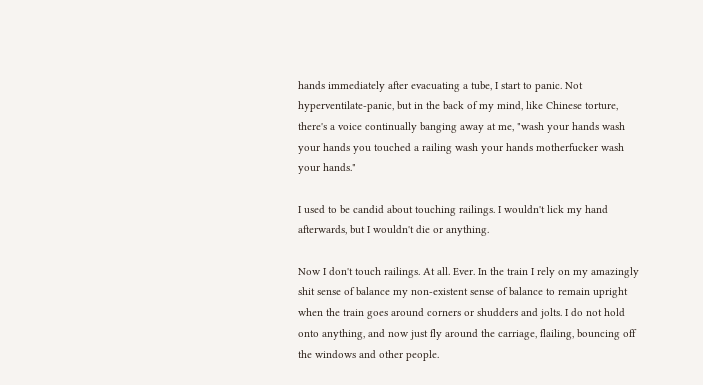hands immediately after evacuating a tube, I start to panic. Not hyperventilate-panic, but in the back of my mind, like Chinese torture, there's a voice continually banging away at me, "wash your hands wash your hands you touched a railing wash your hands motherfucker wash your hands."

I used to be candid about touching railings. I wouldn't lick my hand afterwards, but I wouldn't die or anything.

Now I don't touch railings. At all. Ever. In the train I rely on my amazingly shit sense of balance my non-existent sense of balance to remain upright when the train goes around corners or shudders and jolts. I do not hold onto anything, and now just fly around the carriage, flailing, bouncing off the windows and other people.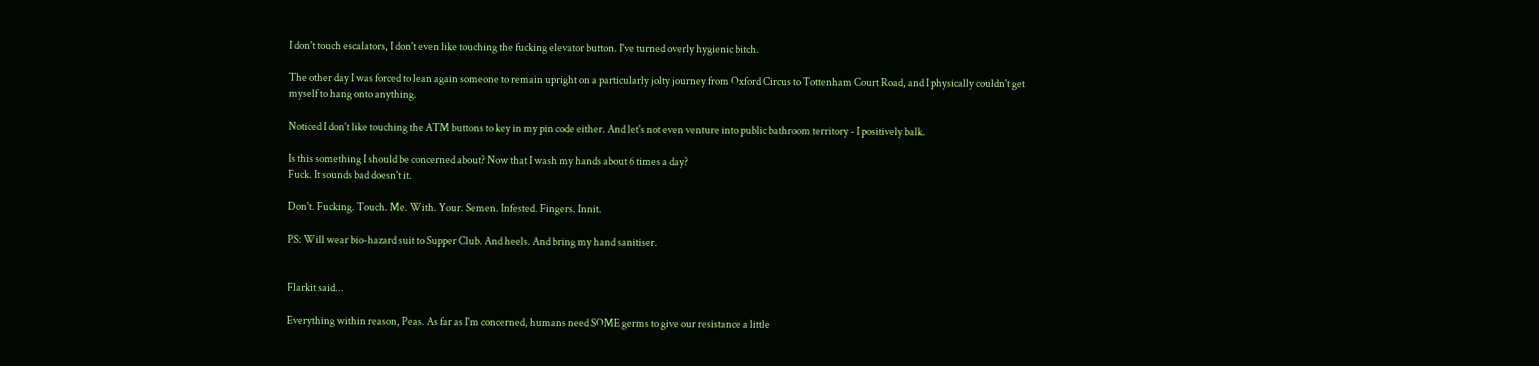I don't touch escalators, I don't even like touching the fucking elevator button. I've turned overly hygienic bitch.

The other day I was forced to lean again someone to remain upright on a particularly jolty journey from Oxford Circus to Tottenham Court Road, and I physically couldn't get myself to hang onto anything.

Noticed I don't like touching the ATM buttons to key in my pin code either. And let's not even venture into public bathroom territory - I positively balk.

Is this something I should be concerned about? Now that I wash my hands about 6 times a day?
Fuck. It sounds bad doesn't it.

Don't. Fucking. Touch. Me. With. Your. Semen. Infested. Fingers. Innit.

PS: Will wear bio-hazard suit to Supper Club. And heels. And bring my hand sanitiser.


Flarkit said...

Everything within reason, Peas. As far as I'm concerned, humans need SOME germs to give our resistance a little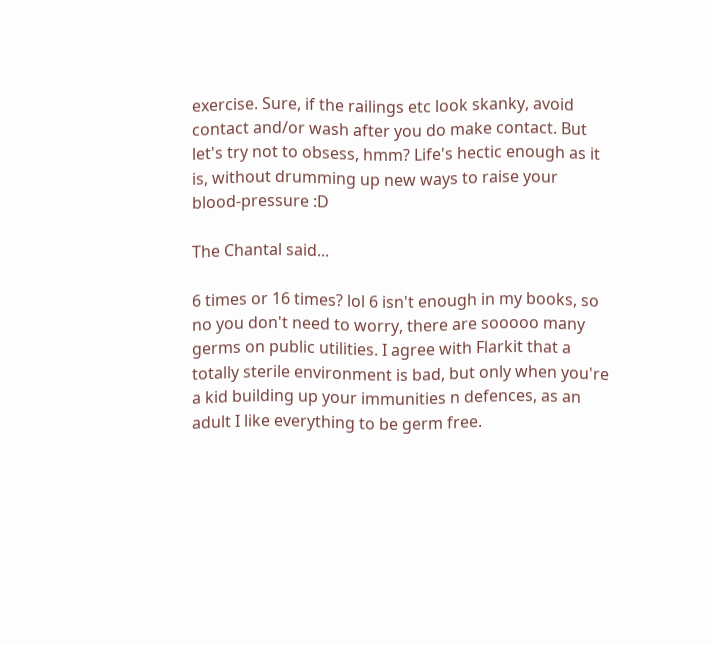exercise. Sure, if the railings etc look skanky, avoid contact and/or wash after you do make contact. But let's try not to obsess, hmm? Life's hectic enough as it is, without drumming up new ways to raise your blood-pressure :D

The Chantal said...

6 times or 16 times? lol 6 isn't enough in my books, so no you don't need to worry, there are sooooo many germs on public utilities. I agree with Flarkit that a totally sterile environment is bad, but only when you're a kid building up your immunities n defences, as an adult I like everything to be germ free.